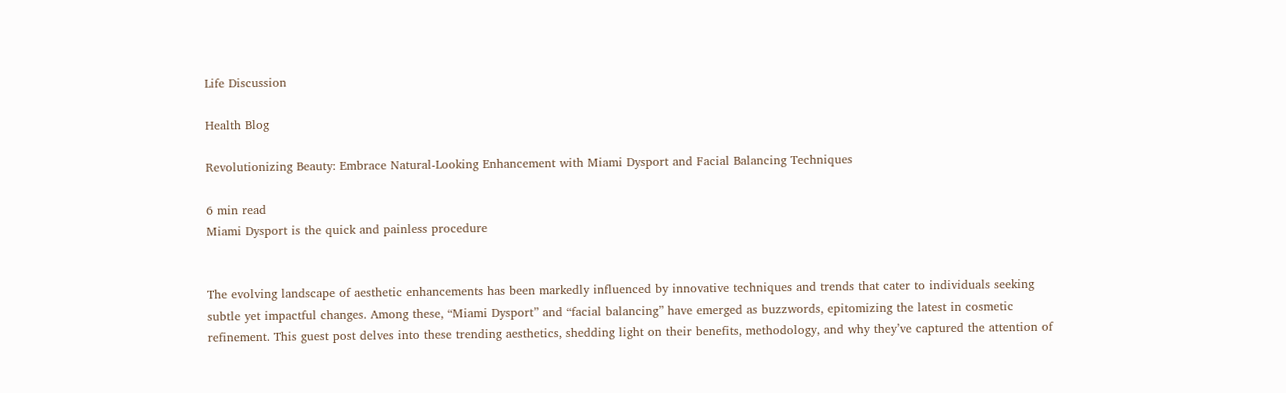Life Discussion

Health Blog

Revolutionizing Beauty: Embrace Natural-Looking Enhancement with Miami Dysport and Facial Balancing Techniques

6 min read
Miami Dysport is the quick and painless procedure


The evolving landscape of aesthetic enhancements has been markedly influenced by innovative techniques and trends that cater to individuals seeking subtle yet impactful changes. Among these, “Miami Dysport” and “facial balancing” have emerged as buzzwords, epitomizing the latest in cosmetic refinement. This guest post delves into these trending aesthetics, shedding light on their benefits, methodology, and why they’ve captured the attention of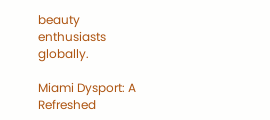beauty enthusiasts globally.

Miami Dysport: A Refreshed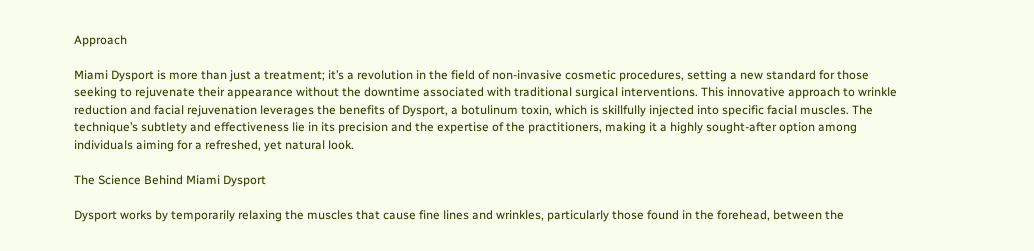Approach

Miami Dysport is more than just a treatment; it’s a revolution in the field of non-invasive cosmetic procedures, setting a new standard for those seeking to rejuvenate their appearance without the downtime associated with traditional surgical interventions. This innovative approach to wrinkle reduction and facial rejuvenation leverages the benefits of Dysport, a botulinum toxin, which is skillfully injected into specific facial muscles. The technique’s subtlety and effectiveness lie in its precision and the expertise of the practitioners, making it a highly sought-after option among individuals aiming for a refreshed, yet natural look.

The Science Behind Miami Dysport

Dysport works by temporarily relaxing the muscles that cause fine lines and wrinkles, particularly those found in the forehead, between the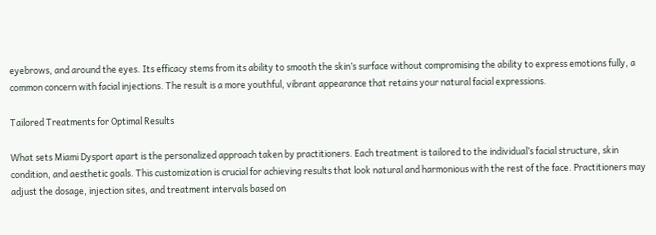eyebrows, and around the eyes. Its efficacy stems from its ability to smooth the skin’s surface without compromising the ability to express emotions fully, a common concern with facial injections. The result is a more youthful, vibrant appearance that retains your natural facial expressions.

Tailored Treatments for Optimal Results

What sets Miami Dysport apart is the personalized approach taken by practitioners. Each treatment is tailored to the individual’s facial structure, skin condition, and aesthetic goals. This customization is crucial for achieving results that look natural and harmonious with the rest of the face. Practitioners may adjust the dosage, injection sites, and treatment intervals based on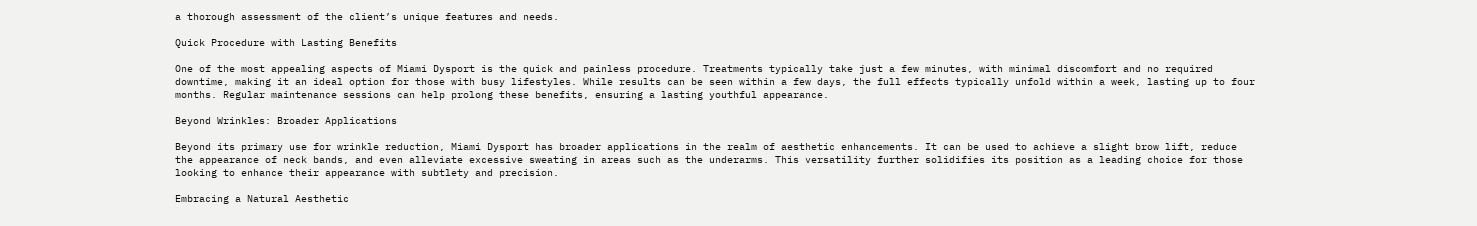a thorough assessment of the client’s unique features and needs.

Quick Procedure with Lasting Benefits

One of the most appealing aspects of Miami Dysport is the quick and painless procedure. Treatments typically take just a few minutes, with minimal discomfort and no required downtime, making it an ideal option for those with busy lifestyles. While results can be seen within a few days, the full effects typically unfold within a week, lasting up to four months. Regular maintenance sessions can help prolong these benefits, ensuring a lasting youthful appearance.

Beyond Wrinkles: Broader Applications

Beyond its primary use for wrinkle reduction, Miami Dysport has broader applications in the realm of aesthetic enhancements. It can be used to achieve a slight brow lift, reduce the appearance of neck bands, and even alleviate excessive sweating in areas such as the underarms. This versatility further solidifies its position as a leading choice for those looking to enhance their appearance with subtlety and precision.

Embracing a Natural Aesthetic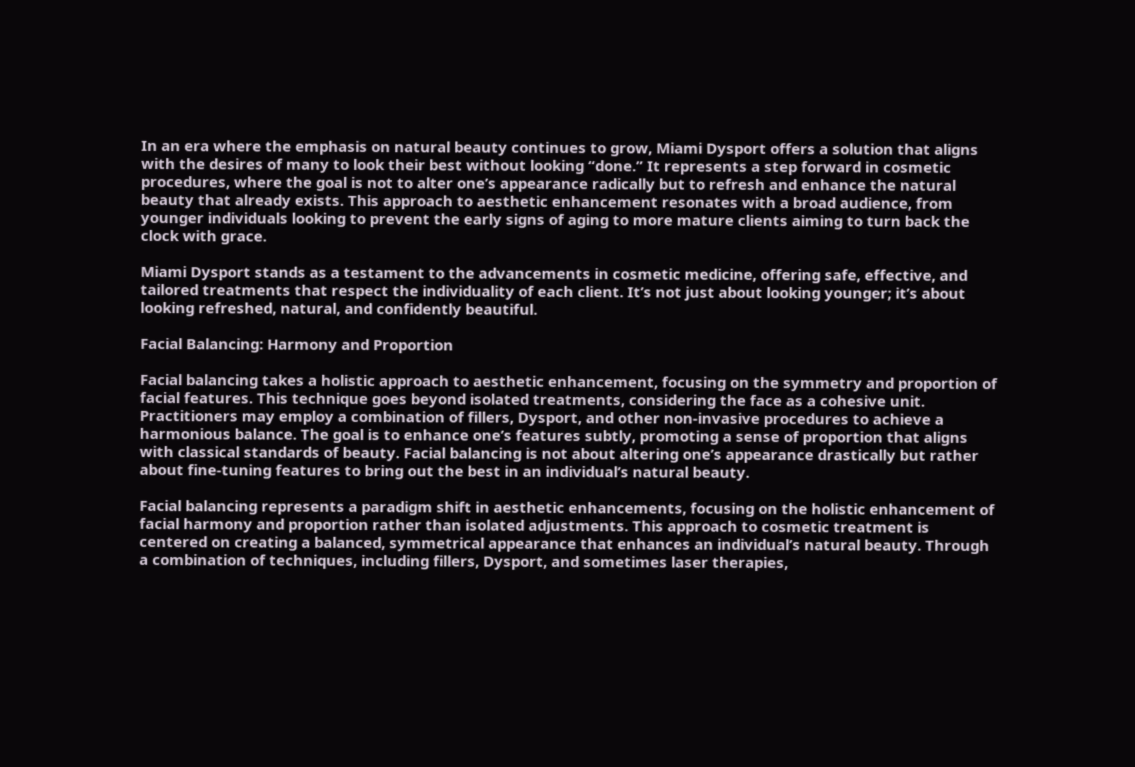In an era where the emphasis on natural beauty continues to grow, Miami Dysport offers a solution that aligns with the desires of many to look their best without looking “done.” It represents a step forward in cosmetic procedures, where the goal is not to alter one’s appearance radically but to refresh and enhance the natural beauty that already exists. This approach to aesthetic enhancement resonates with a broad audience, from younger individuals looking to prevent the early signs of aging to more mature clients aiming to turn back the clock with grace.

Miami Dysport stands as a testament to the advancements in cosmetic medicine, offering safe, effective, and tailored treatments that respect the individuality of each client. It’s not just about looking younger; it’s about looking refreshed, natural, and confidently beautiful.

Facial Balancing: Harmony and Proportion

Facial balancing takes a holistic approach to aesthetic enhancement, focusing on the symmetry and proportion of facial features. This technique goes beyond isolated treatments, considering the face as a cohesive unit. Practitioners may employ a combination of fillers, Dysport, and other non-invasive procedures to achieve a harmonious balance. The goal is to enhance one’s features subtly, promoting a sense of proportion that aligns with classical standards of beauty. Facial balancing is not about altering one’s appearance drastically but rather about fine-tuning features to bring out the best in an individual’s natural beauty.

Facial balancing represents a paradigm shift in aesthetic enhancements, focusing on the holistic enhancement of facial harmony and proportion rather than isolated adjustments. This approach to cosmetic treatment is centered on creating a balanced, symmetrical appearance that enhances an individual’s natural beauty. Through a combination of techniques, including fillers, Dysport, and sometimes laser therapies,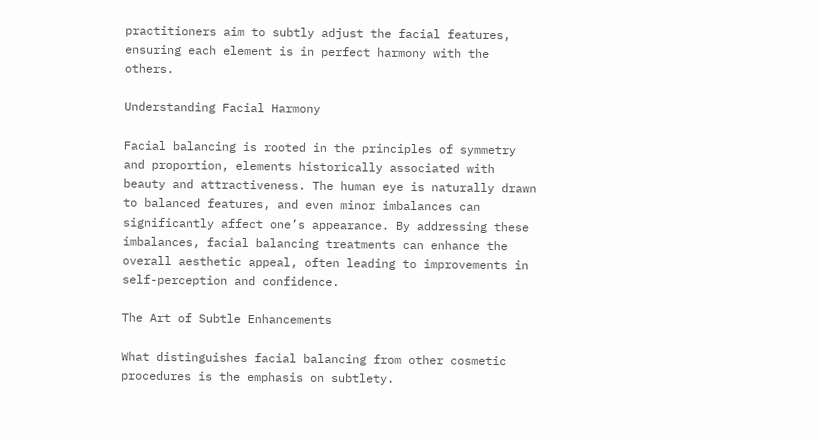practitioners aim to subtly adjust the facial features, ensuring each element is in perfect harmony with the others.

Understanding Facial Harmony

Facial balancing is rooted in the principles of symmetry and proportion, elements historically associated with beauty and attractiveness. The human eye is naturally drawn to balanced features, and even minor imbalances can significantly affect one’s appearance. By addressing these imbalances, facial balancing treatments can enhance the overall aesthetic appeal, often leading to improvements in self-perception and confidence.

The Art of Subtle Enhancements

What distinguishes facial balancing from other cosmetic procedures is the emphasis on subtlety.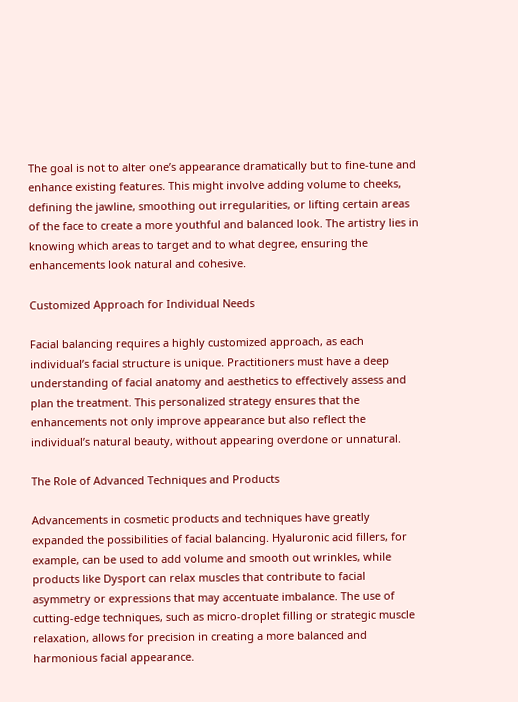The goal is not to alter one’s appearance dramatically but to fine-tune and enhance existing features. This might involve adding volume to cheeks, defining the jawline, smoothing out irregularities, or lifting certain areas of the face to create a more youthful and balanced look. The artistry lies in knowing which areas to target and to what degree, ensuring the enhancements look natural and cohesive.

Customized Approach for Individual Needs

Facial balancing requires a highly customized approach, as each individual’s facial structure is unique. Practitioners must have a deep understanding of facial anatomy and aesthetics to effectively assess and plan the treatment. This personalized strategy ensures that the enhancements not only improve appearance but also reflect the individual’s natural beauty, without appearing overdone or unnatural.

The Role of Advanced Techniques and Products

Advancements in cosmetic products and techniques have greatly expanded the possibilities of facial balancing. Hyaluronic acid fillers, for example, can be used to add volume and smooth out wrinkles, while products like Dysport can relax muscles that contribute to facial asymmetry or expressions that may accentuate imbalance. The use of cutting-edge techniques, such as micro-droplet filling or strategic muscle relaxation, allows for precision in creating a more balanced and harmonious facial appearance.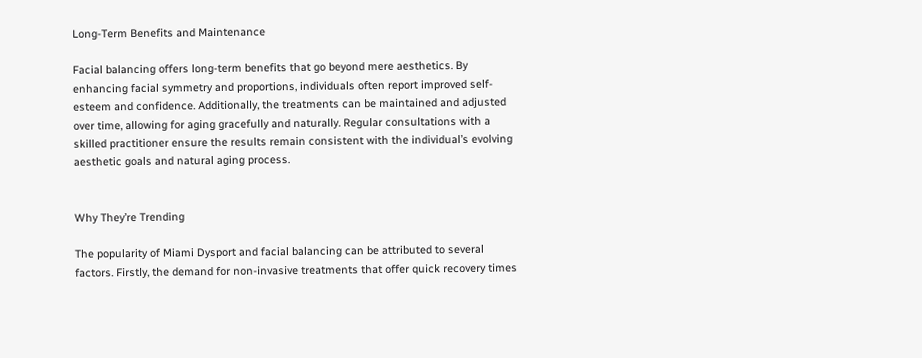Long-Term Benefits and Maintenance

Facial balancing offers long-term benefits that go beyond mere aesthetics. By enhancing facial symmetry and proportions, individuals often report improved self-esteem and confidence. Additionally, the treatments can be maintained and adjusted over time, allowing for aging gracefully and naturally. Regular consultations with a skilled practitioner ensure the results remain consistent with the individual’s evolving aesthetic goals and natural aging process.


Why They’re Trending

The popularity of Miami Dysport and facial balancing can be attributed to several factors. Firstly, the demand for non-invasive treatments that offer quick recovery times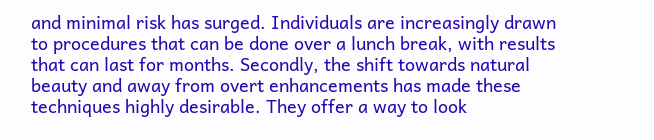and minimal risk has surged. Individuals are increasingly drawn to procedures that can be done over a lunch break, with results that can last for months. Secondly, the shift towards natural beauty and away from overt enhancements has made these techniques highly desirable. They offer a way to look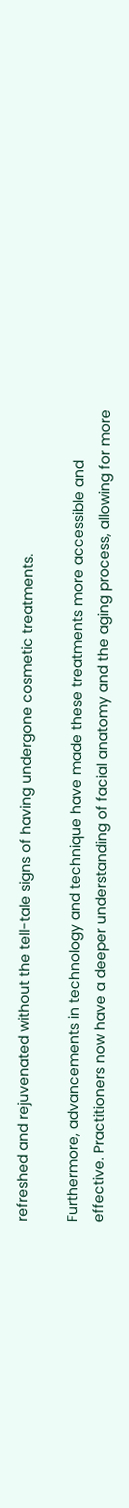refreshed and rejuvenated without the tell-tale signs of having undergone cosmetic treatments.

Furthermore, advancements in technology and technique have made these treatments more accessible and effective. Practitioners now have a deeper understanding of facial anatomy and the aging process, allowing for more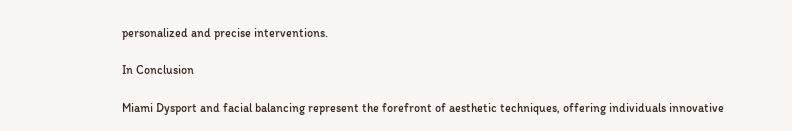personalized and precise interventions.

In Conclusion

Miami Dysport and facial balancing represent the forefront of aesthetic techniques, offering individuals innovative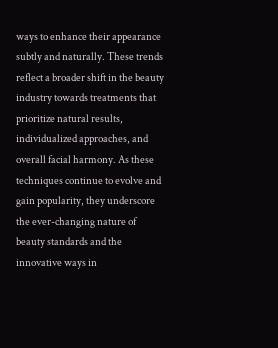ways to enhance their appearance subtly and naturally. These trends reflect a broader shift in the beauty industry towards treatments that prioritize natural results, individualized approaches, and overall facial harmony. As these techniques continue to evolve and gain popularity, they underscore the ever-changing nature of beauty standards and the innovative ways in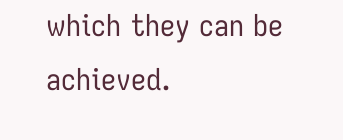which they can be achieved.